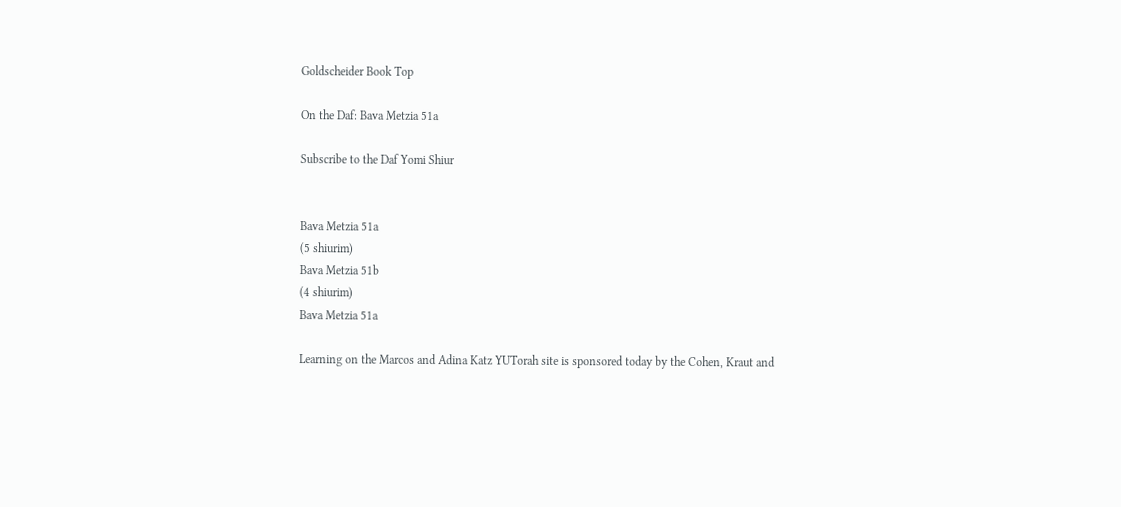Goldscheider Book Top

On the Daf: Bava Metzia 51a

Subscribe to the Daf Yomi Shiur


Bava Metzia 51a
(5 shiurim)
Bava Metzia 51b
(4 shiurim)
Bava Metzia 51a

Learning on the Marcos and Adina Katz YUTorah site is sponsored today by the Cohen, Kraut and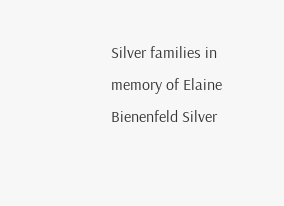Silver families in memory of Elaine Bienenfeld Silver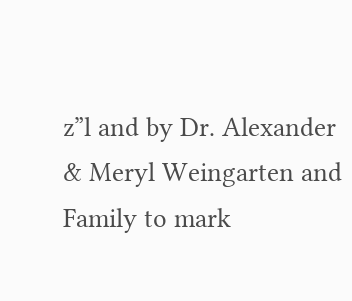z”l and by Dr. Alexander & Meryl Weingarten and Family to mark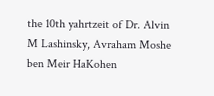the 10th yahrtzeit of Dr. Alvin M Lashinsky, Avraham Moshe ben Meir HaKohen